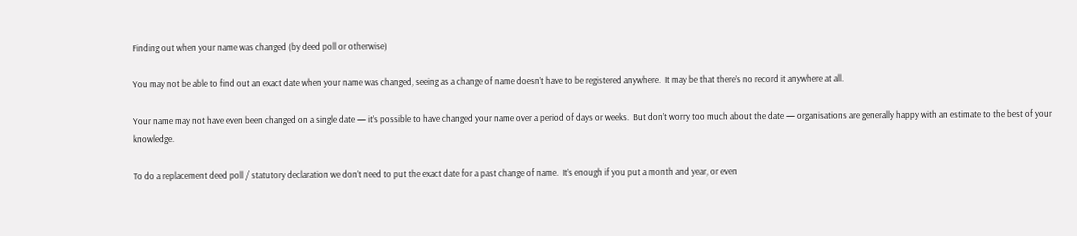Finding out when your name was changed (by deed poll or otherwise)

You may not be able to find out an exact date when your name was changed, seeing as a change of name doesn’t have to be registered anywhere.  It may be that there’s no record it anywhere at all.

Your name may not have even been changed on a single date — it’s possible to have changed your name over a period of days or weeks.  But don’t worry too much about the date — organisations are generally happy with an estimate to the best of your knowledge.

To do a replacement deed poll / statutory declaration we don’t need to put the exact date for a past change of name.  It’s enough if you put a month and year, or even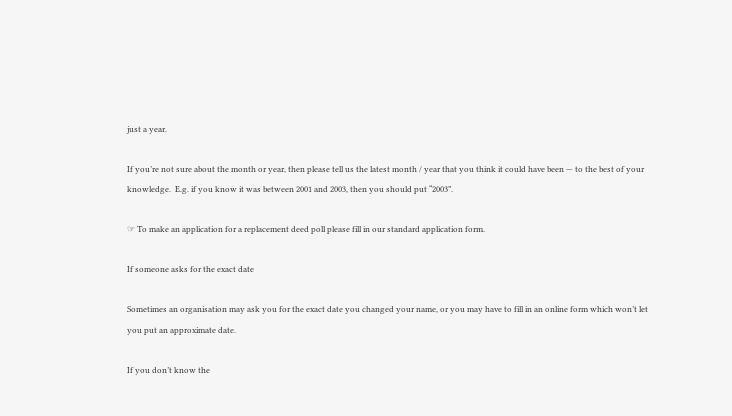just a year.

If you’re not sure about the month or year, then please tell us the latest month / year that you think it could have been — to the best of your knowledge.  E.g. if you know it was between 2001 and 2003, then you should put “2003”.

☞ To make an application for a replacement deed poll please fill in our standard application form.

If someone asks for the exact date

Sometimes an organisation may ask you for the exact date you changed your name, or you may have to fill in an online form which won’t let you put an approximate date.

If you don’t know the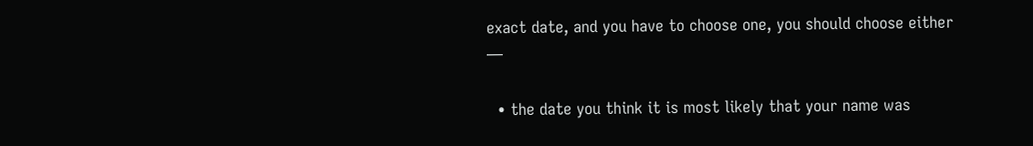exact date, and you have to choose one, you should choose either —

  • the date you think it is most likely that your name was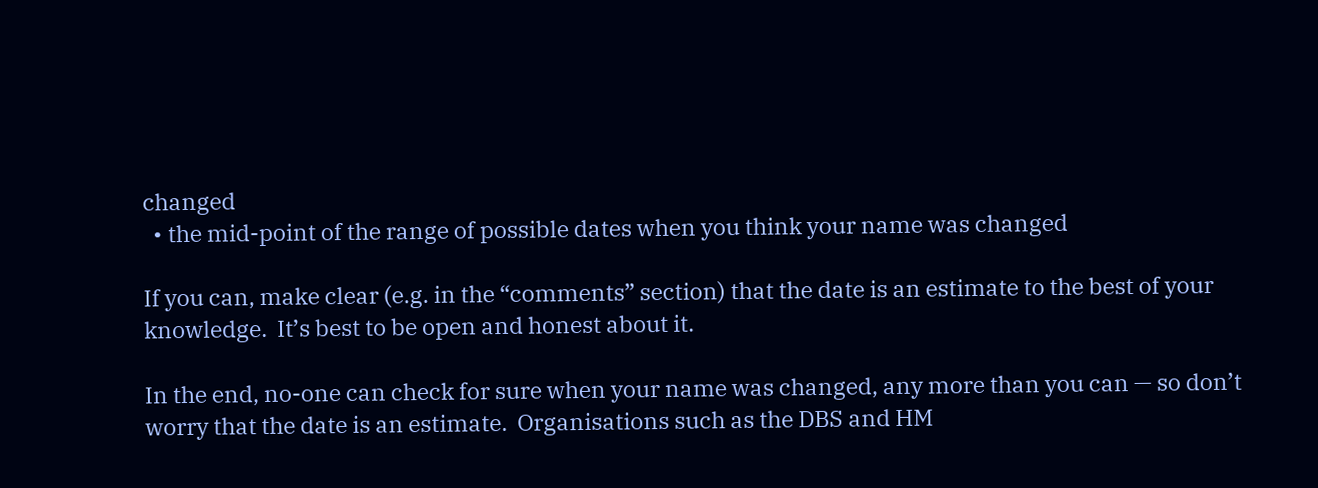changed
  • the mid-point of the range of possible dates when you think your name was changed

If you can, make clear (e.g. in the “comments” section) that the date is an estimate to the best of your knowledge.  It’s best to be open and honest about it.

In the end, no-one can check for sure when your name was changed, any more than you can — so don’t worry that the date is an estimate.  Organisations such as the DBS and HM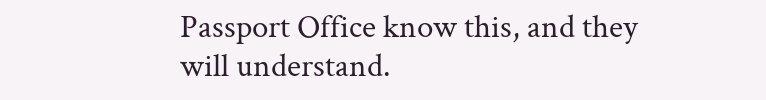Passport Office know this, and they will understand.